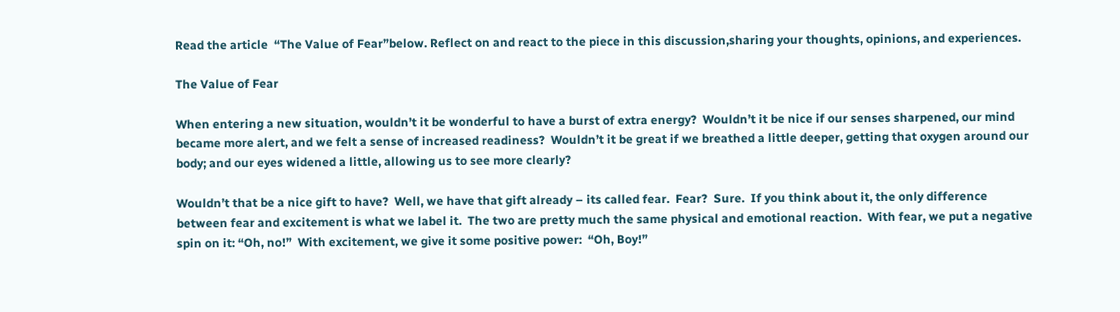Read the article  “The Value of Fear”below. Reflect on and react to the piece in this discussion,sharing your thoughts, opinions, and experiences.

The Value of Fear

When entering a new situation, wouldn’t it be wonderful to have a burst of extra energy?  Wouldn’t it be nice if our senses sharpened, our mind became more alert, and we felt a sense of increased readiness?  Wouldn’t it be great if we breathed a little deeper, getting that oxygen around our body; and our eyes widened a little, allowing us to see more clearly?

Wouldn’t that be a nice gift to have?  Well, we have that gift already – its called fear.  Fear?  Sure.  If you think about it, the only difference between fear and excitement is what we label it.  The two are pretty much the same physical and emotional reaction.  With fear, we put a negative spin on it: “Oh, no!”  With excitement, we give it some positive power:  “Oh, Boy!”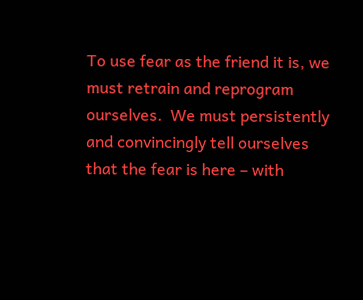To use fear as the friend it is, we must retrain and reprogram ourselves.  We must persistently and convincingly tell ourselves that the fear is here – with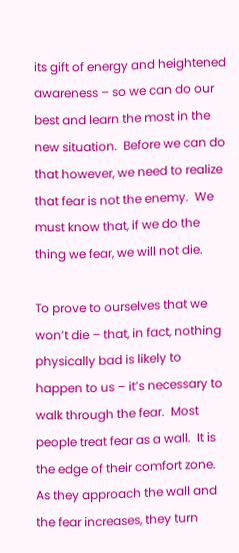its gift of energy and heightened awareness – so we can do our best and learn the most in the new situation.  Before we can do that however, we need to realize that fear is not the enemy.  We must know that, if we do the thing we fear, we will not die.

To prove to ourselves that we won’t die – that, in fact, nothing physically bad is likely to happen to us – it’s necessary to walk through the fear.  Most people treat fear as a wall.  It is the edge of their comfort zone.  As they approach the wall and the fear increases, they turn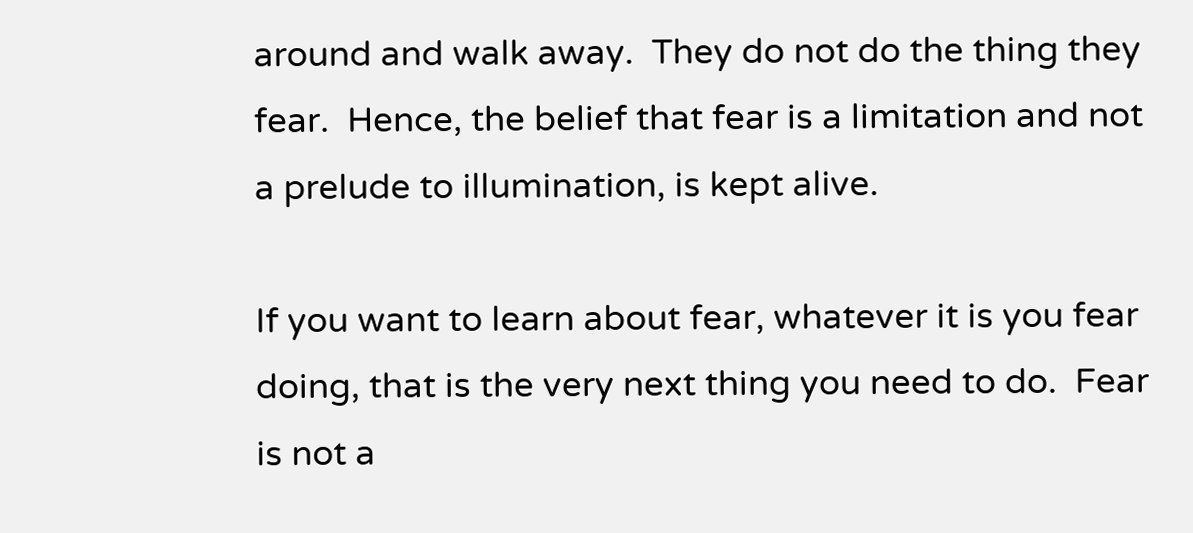around and walk away.  They do not do the thing they fear.  Hence, the belief that fear is a limitation and not a prelude to illumination, is kept alive.

If you want to learn about fear, whatever it is you fear doing, that is the very next thing you need to do.  Fear is not a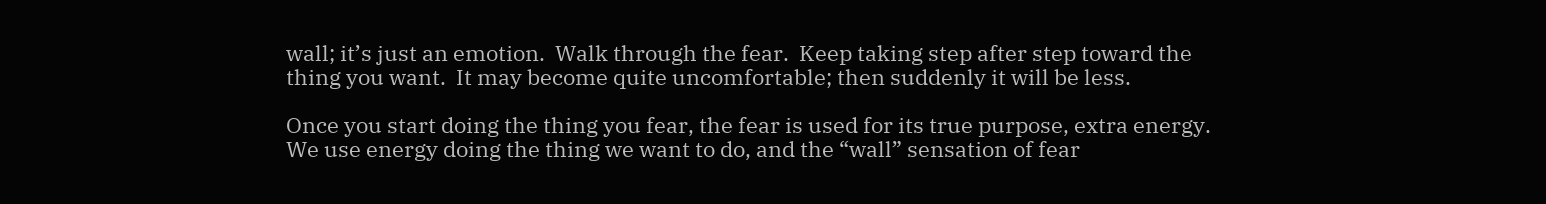wall; it’s just an emotion.  Walk through the fear.  Keep taking step after step toward the thing you want.  It may become quite uncomfortable; then suddenly it will be less.

Once you start doing the thing you fear, the fear is used for its true purpose, extra energy.  We use energy doing the thing we want to do, and the “wall” sensation of fear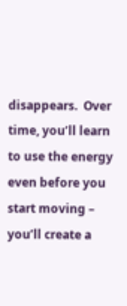disappears.  Over time, you’ll learn to use the energy even before you start moving – you’ll create a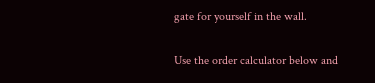gate for yourself in the wall.

Use the order calculator below and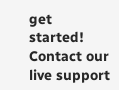get started! Contact our live support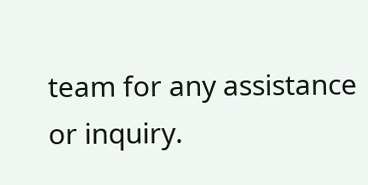team for any assistance or inquiry.